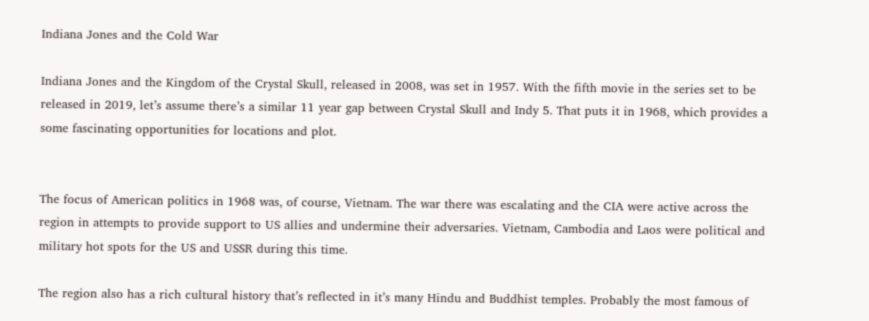Indiana Jones and the Cold War

Indiana Jones and the Kingdom of the Crystal Skull, released in 2008, was set in 1957. With the fifth movie in the series set to be released in 2019, let’s assume there’s a similar 11 year gap between Crystal Skull and Indy 5. That puts it in 1968, which provides a some fascinating opportunities for locations and plot.


The focus of American politics in 1968 was, of course, Vietnam. The war there was escalating and the CIA were active across the region in attempts to provide support to US allies and undermine their adversaries. Vietnam, Cambodia and Laos were political and military hot spots for the US and USSR during this time.

The region also has a rich cultural history that’s reflected in it’s many Hindu and Buddhist temples. Probably the most famous of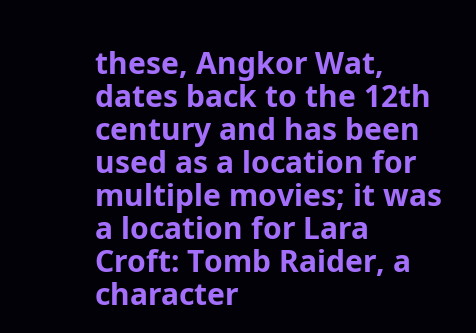these, Angkor Wat, dates back to the 12th century and has been used as a location for multiple movies; it was a location for Lara Croft: Tomb Raider, a character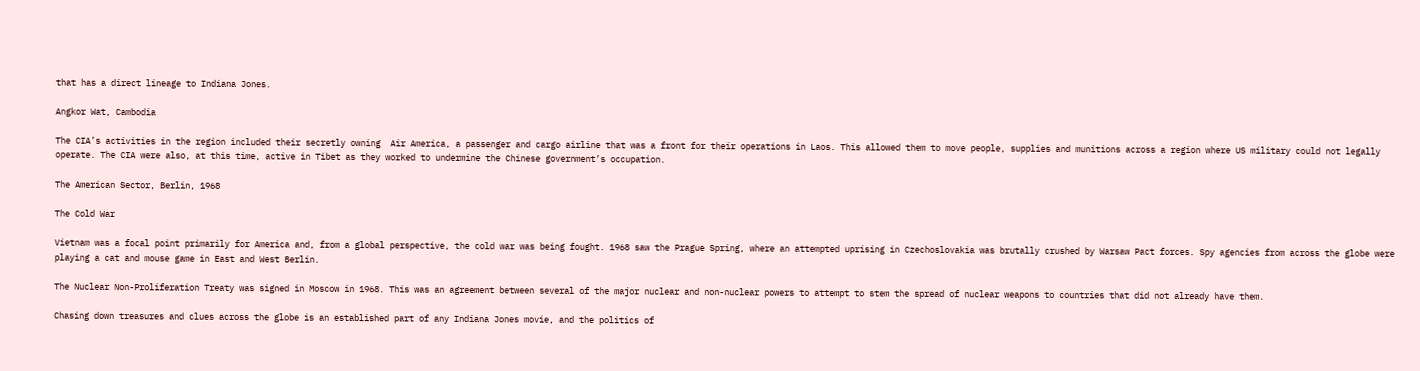that has a direct lineage to Indiana Jones.

Angkor Wat, Cambodia

The CIA’s activities in the region included their secretly owning  Air America, a passenger and cargo airline that was a front for their operations in Laos. This allowed them to move people, supplies and munitions across a region where US military could not legally operate. The CIA were also, at this time, active in Tibet as they worked to undermine the Chinese government’s occupation.

The American Sector, Berlin, 1968

The Cold War

Vietnam was a focal point primarily for America and, from a global perspective, the cold war was being fought. 1968 saw the Prague Spring, where an attempted uprising in Czechoslovakia was brutally crushed by Warsaw Pact forces. Spy agencies from across the globe were playing a cat and mouse game in East and West Berlin.

The Nuclear Non-Proliferation Treaty was signed in Moscow in 1968. This was an agreement between several of the major nuclear and non-nuclear powers to attempt to stem the spread of nuclear weapons to countries that did not already have them.

Chasing down treasures and clues across the globe is an established part of any Indiana Jones movie, and the politics of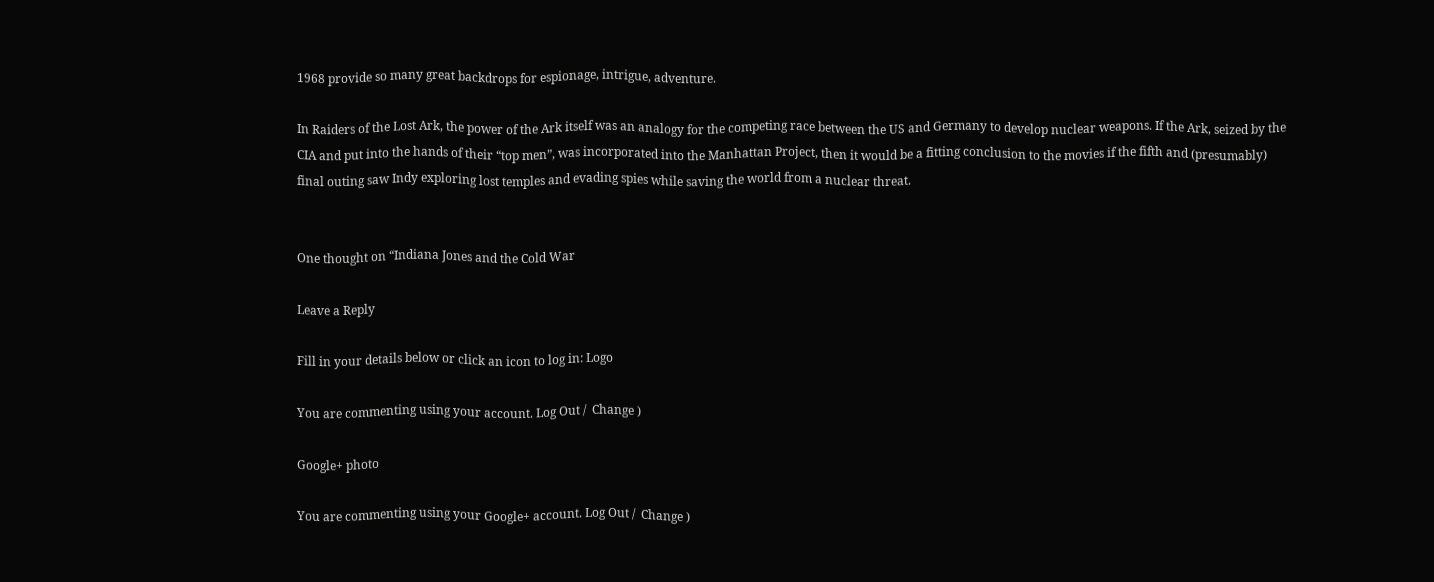1968 provide so many great backdrops for espionage, intrigue, adventure.

In Raiders of the Lost Ark, the power of the Ark itself was an analogy for the competing race between the US and Germany to develop nuclear weapons. If the Ark, seized by the CIA and put into the hands of their “top men”, was incorporated into the Manhattan Project, then it would be a fitting conclusion to the movies if the fifth and (presumably) final outing saw Indy exploring lost temples and evading spies while saving the world from a nuclear threat.


One thought on “Indiana Jones and the Cold War

Leave a Reply

Fill in your details below or click an icon to log in: Logo

You are commenting using your account. Log Out /  Change )

Google+ photo

You are commenting using your Google+ account. Log Out /  Change )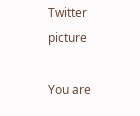Twitter picture

You are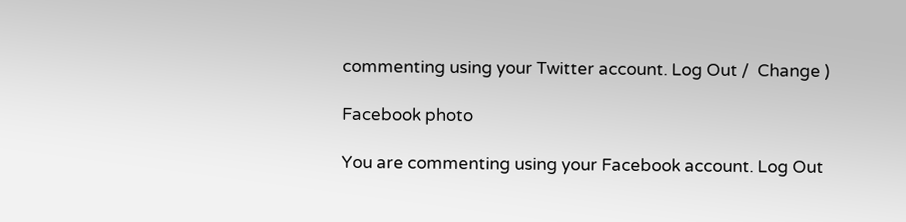commenting using your Twitter account. Log Out /  Change )

Facebook photo

You are commenting using your Facebook account. Log Out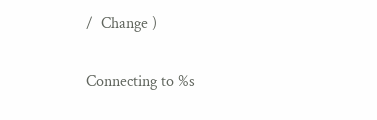/  Change )

Connecting to %s